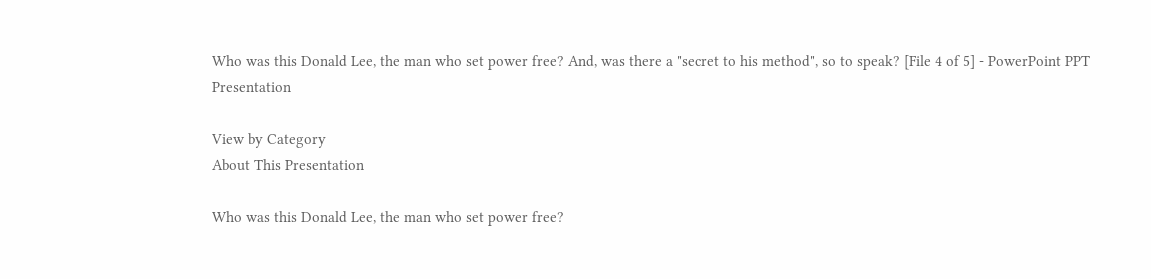Who was this Donald Lee, the man who set power free? And, was there a "secret to his method", so to speak? [File 4 of 5] - PowerPoint PPT Presentation

View by Category
About This Presentation

Who was this Donald Lee, the man who set power free?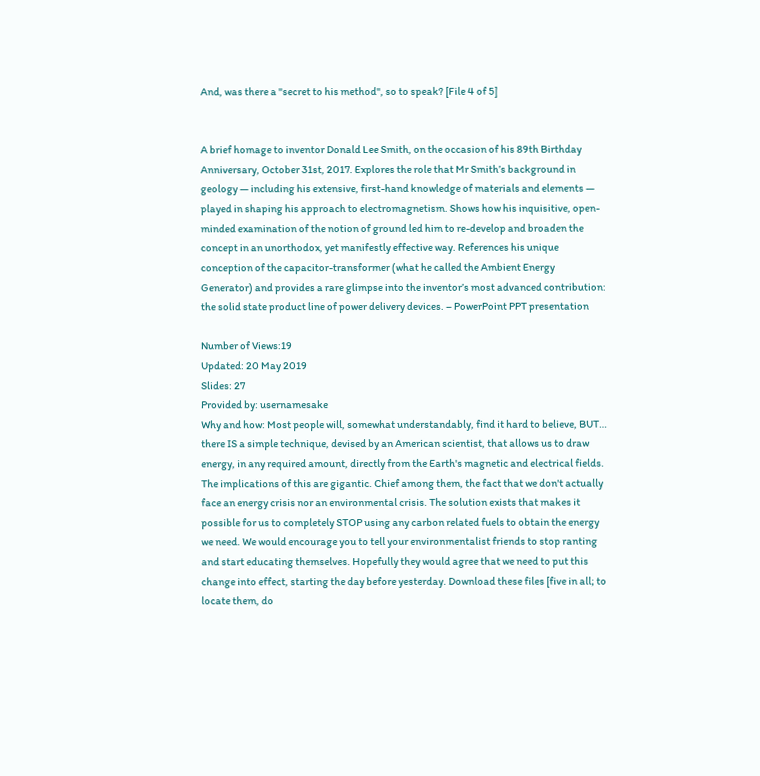And, was there a "secret to his method", so to speak? [File 4 of 5]


A brief homage to inventor Donald Lee Smith, on the occasion of his 89th Birthday Anniversary, October 31st, 2017. Explores the role that Mr Smith’s background in geology — including his extensive, first-hand knowledge of materials and elements — played in shaping his approach to electromagnetism. Shows how his inquisitive, open-minded examination of the notion of ground led him to re-develop and broaden the concept in an unorthodox, yet manifestly effective way. References his unique conception of the capacitor-transformer (what he called the Ambient Energy Generator) and provides a rare glimpse into the inventor’s most advanced contribution: the solid state product line of power delivery devices. – PowerPoint PPT presentation

Number of Views:19
Updated: 20 May 2019
Slides: 27
Provided by: usernamesake
Why and how: Most people will, somewhat understandably, find it hard to believe, BUT… there IS a simple technique, devised by an American scientist, that allows us to draw energy, in any required amount, directly from the Earth's magnetic and electrical fields. The implications of this are gigantic. Chief among them, the fact that we don't actually face an energy crisis nor an environmental crisis. The solution exists that makes it possible for us to completely STOP using any carbon related fuels to obtain the energy we need. We would encourage you to tell your environmentalist friends to stop ranting and start educating themselves. Hopefully they would agree that we need to put this change into effect, starting the day before yesterday. Download these files [five in all; to locate them, do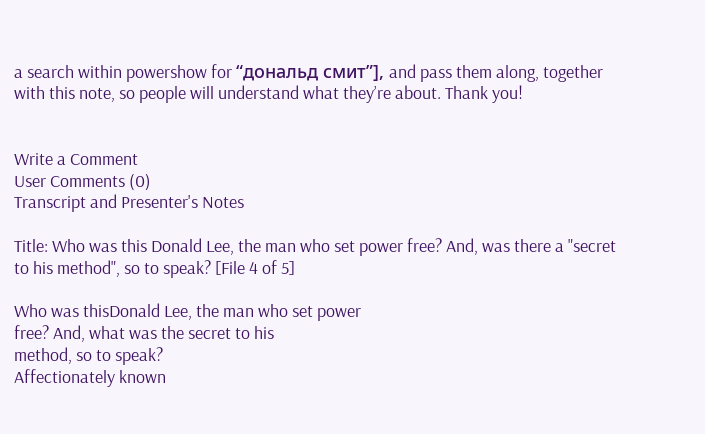a search within powershow for “дональд смит”], and pass them along, together with this note, so people will understand what they’re about. Thank you!


Write a Comment
User Comments (0)
Transcript and Presenter's Notes

Title: Who was this Donald Lee, the man who set power free? And, was there a "secret to his method", so to speak? [File 4 of 5]

Who was thisDonald Lee, the man who set power
free? And, what was the secret to his
method, so to speak?
Affectionately known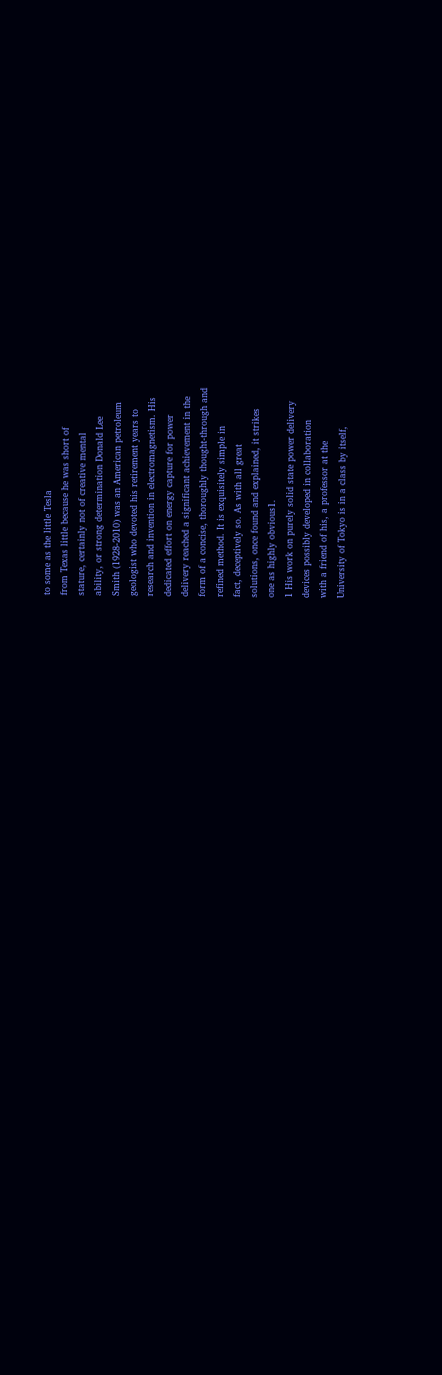to some as the little Tesla
from Texas little because he was short of
stature, certainly not of creative mental
ability, or strong determination Donald Lee
Smith (1928-2010) was an American petroleum
geologist who devoted his retirement years to
research and invention in electromagnetism. His
dedicated effort on energy capture for power
delivery reached a significant achievement in the
form of a concise, thoroughly thought-through and
refined method. It is exquisitely simple in
fact, deceptively so. As with all great
solutions, once found and explained, it strikes
one as highly obvious1.
1 His work on purely solid state power delivery
devices possibly developed in collaboration
with a friend of his, a professor at the
University of Tokyo is in a class by itself,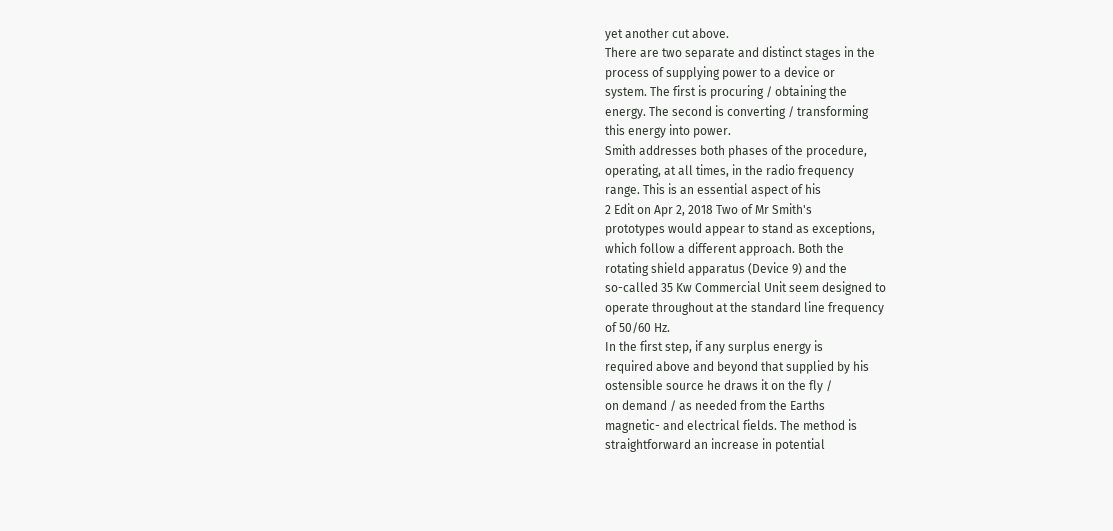yet another cut above.
There are two separate and distinct stages in the
process of supplying power to a device or
system. The first is procuring / obtaining the
energy. The second is converting / transforming
this energy into power.
Smith addresses both phases of the procedure,
operating, at all times, in the radio frequency
range. This is an essential aspect of his
2 Edit on Apr 2, 2018 Two of Mr Smith's
prototypes would appear to stand as exceptions,
which follow a different approach. Both the
rotating shield apparatus (Device 9) and the
so-called 35 Kw Commercial Unit seem designed to
operate throughout at the standard line frequency
of 50/60 Hz.
In the first step, if any surplus energy is
required above and beyond that supplied by his
ostensible source he draws it on the fly /
on demand / as needed from the Earths
magnetic- and electrical fields. The method is
straightforward an increase in potential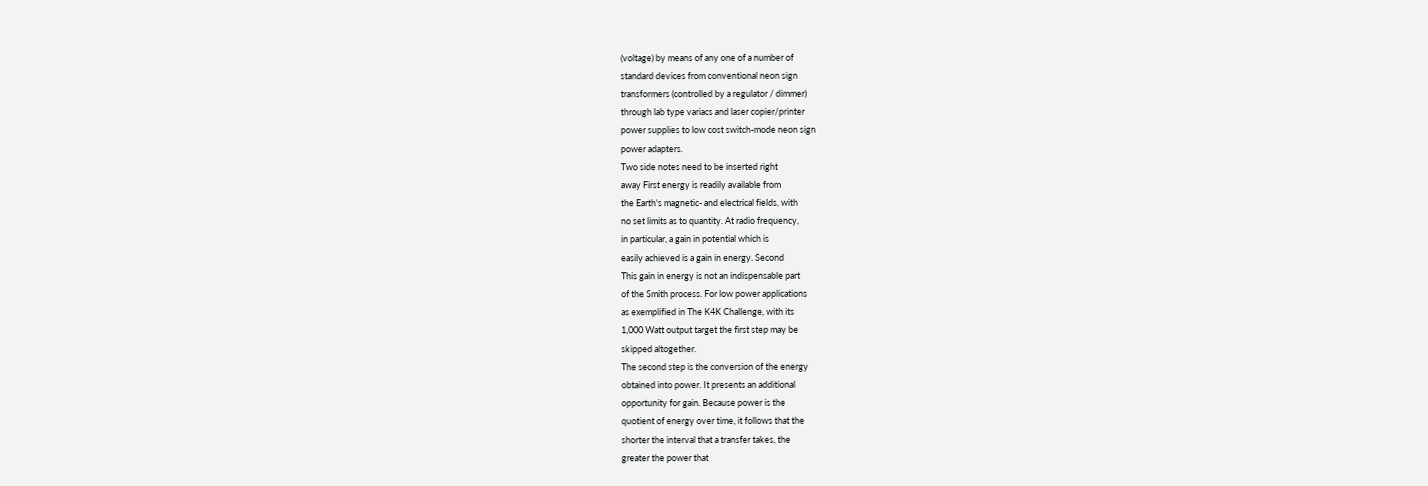(voltage) by means of any one of a number of
standard devices from conventional neon sign
transformers (controlled by a regulator / dimmer)
through lab type variacs and laser copier/printer
power supplies to low cost switch-mode neon sign
power adapters.
Two side notes need to be inserted right
away First energy is readily available from
the Earth's magnetic- and electrical fields, with
no set limits as to quantity. At radio frequency,
in particular, a gain in potential which is
easily achieved is a gain in energy. Second
This gain in energy is not an indispensable part
of the Smith process. For low power applications
as exemplified in The K4K Challenge, with its
1,000 Watt output target the first step may be
skipped altogether.
The second step is the conversion of the energy
obtained into power. It presents an additional
opportunity for gain. Because power is the
quotient of energy over time, it follows that the
shorter the interval that a transfer takes, the
greater the power that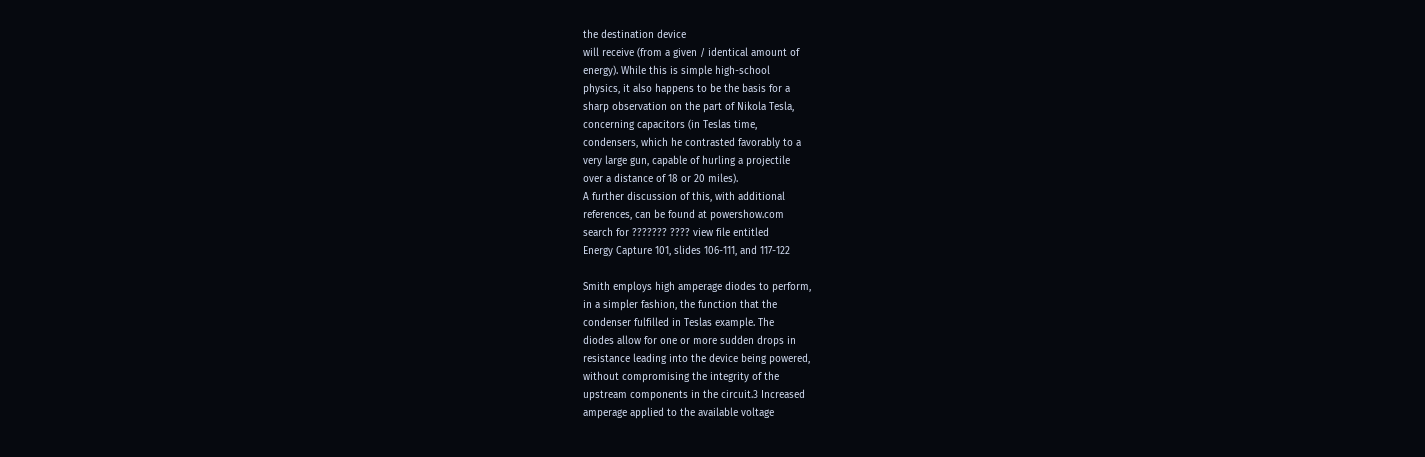the destination device
will receive (from a given / identical amount of
energy). While this is simple high-school
physics, it also happens to be the basis for a
sharp observation on the part of Nikola Tesla,
concerning capacitors (in Teslas time,
condensers, which he contrasted favorably to a
very large gun, capable of hurling a projectile
over a distance of 18 or 20 miles).
A further discussion of this, with additional
references, can be found at powershow.com
search for ??????? ???? view file entitled
Energy Capture 101, slides 106-111, and 117-122

Smith employs high amperage diodes to perform,
in a simpler fashion, the function that the
condenser fulfilled in Teslas example. The
diodes allow for one or more sudden drops in
resistance leading into the device being powered,
without compromising the integrity of the
upstream components in the circuit.3 Increased
amperage applied to the available voltage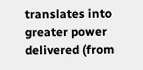translates into greater power delivered (from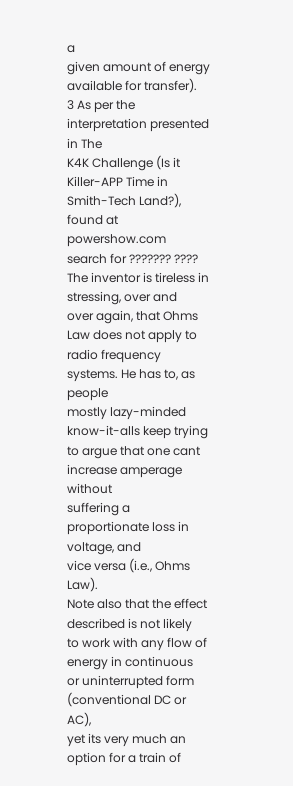a
given amount of energy available for transfer).
3 As per the interpretation presented in The
K4K Challenge (Is it Killer-APP Time in
Smith-Tech Land?), found at powershow.com
search for ??????? ????
The inventor is tireless in stressing, over and
over again, that Ohms Law does not apply to
radio frequency systems. He has to, as people
mostly lazy-minded know-it-alls keep trying
to argue that one cant increase amperage without
suffering a proportionate loss in voltage, and
vice versa (i.e., Ohms Law).
Note also that the effect described is not likely
to work with any flow of energy in continuous
or uninterrupted form (conventional DC or AC),
yet its very much an option for a train of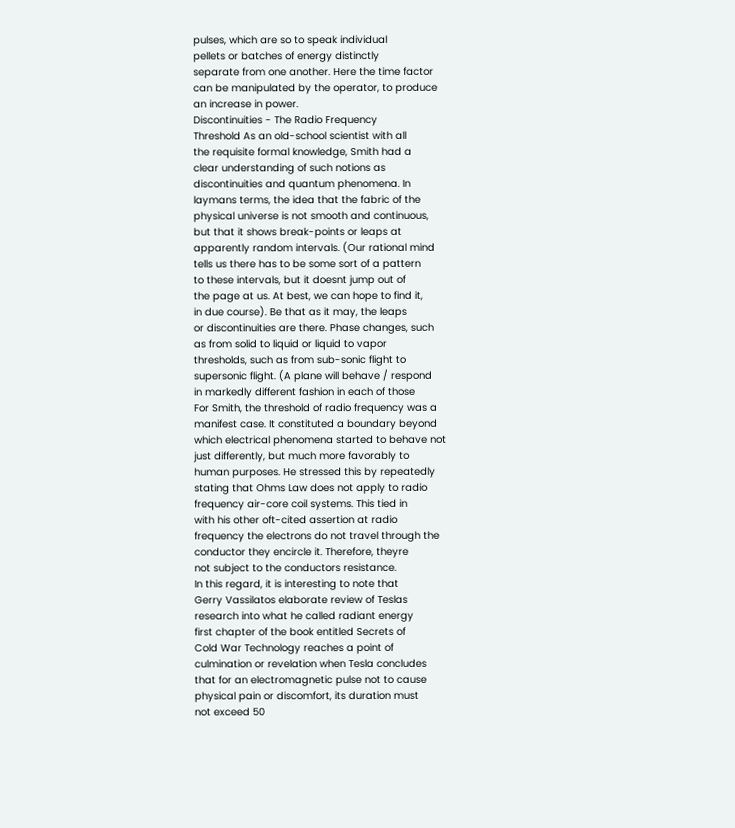pulses, which are so to speak individual
pellets or batches of energy distinctly
separate from one another. Here the time factor
can be manipulated by the operator, to produce
an increase in power.
Discontinuities - The Radio Frequency
Threshold As an old-school scientist with all
the requisite formal knowledge, Smith had a
clear understanding of such notions as
discontinuities and quantum phenomena. In
laymans terms, the idea that the fabric of the
physical universe is not smooth and continuous,
but that it shows break-points or leaps at
apparently random intervals. (Our rational mind
tells us there has to be some sort of a pattern
to these intervals, but it doesnt jump out of
the page at us. At best, we can hope to find it,
in due course). Be that as it may, the leaps
or discontinuities are there. Phase changes, such
as from solid to liquid or liquid to vapor
thresholds, such as from sub-sonic flight to
supersonic flight. (A plane will behave / respond
in markedly different fashion in each of those
For Smith, the threshold of radio frequency was a
manifest case. It constituted a boundary beyond
which electrical phenomena started to behave not
just differently, but much more favorably to
human purposes. He stressed this by repeatedly
stating that Ohms Law does not apply to radio
frequency air-core coil systems. This tied in
with his other oft-cited assertion at radio
frequency the electrons do not travel through the
conductor they encircle it. Therefore, theyre
not subject to the conductors resistance.
In this regard, it is interesting to note that
Gerry Vassilatos elaborate review of Teslas
research into what he called radiant energy
first chapter of the book entitled Secrets of
Cold War Technology reaches a point of
culmination or revelation when Tesla concludes
that for an electromagnetic pulse not to cause
physical pain or discomfort, its duration must
not exceed 50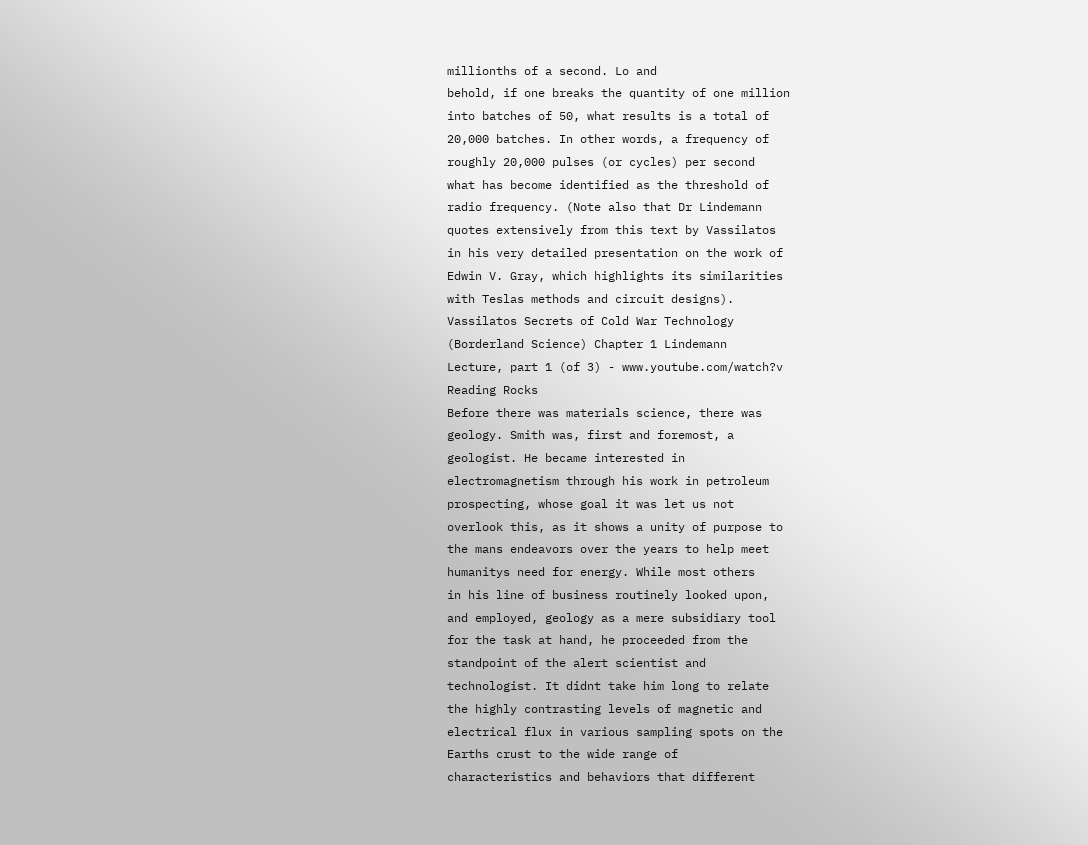millionths of a second. Lo and
behold, if one breaks the quantity of one million
into batches of 50, what results is a total of
20,000 batches. In other words, a frequency of
roughly 20,000 pulses (or cycles) per second
what has become identified as the threshold of
radio frequency. (Note also that Dr Lindemann
quotes extensively from this text by Vassilatos
in his very detailed presentation on the work of
Edwin V. Gray, which highlights its similarities
with Teslas methods and circuit designs).
Vassilatos Secrets of Cold War Technology
(Borderland Science) Chapter 1 Lindemann
Lecture, part 1 (of 3) - www.youtube.com/watch?v
Reading Rocks
Before there was materials science, there was
geology. Smith was, first and foremost, a
geologist. He became interested in
electromagnetism through his work in petroleum
prospecting, whose goal it was let us not
overlook this, as it shows a unity of purpose to
the mans endeavors over the years to help meet
humanitys need for energy. While most others
in his line of business routinely looked upon,
and employed, geology as a mere subsidiary tool
for the task at hand, he proceeded from the
standpoint of the alert scientist and
technologist. It didnt take him long to relate
the highly contrasting levels of magnetic and
electrical flux in various sampling spots on the
Earths crust to the wide range of
characteristics and behaviors that different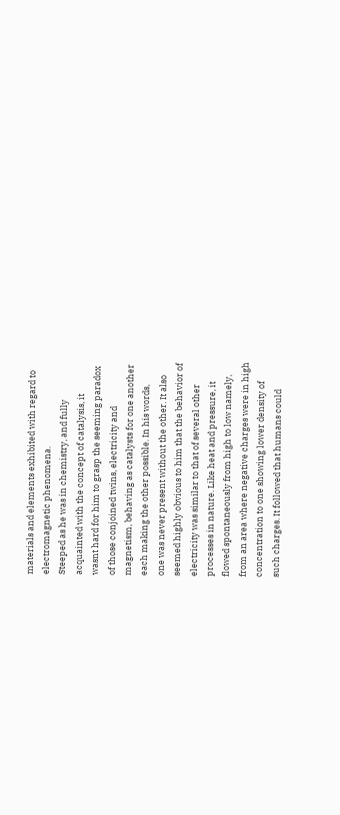materials and elements exhibited with regard to
electromagnetic phenomena.
Steeped as he was in chemistry, and fully
acquainted with the concept of catalysis, it
wasnt hard for him to grasp the seeming paradox
of those conjoined twins, electricity and
magnetism, behaving as catalysts for one another
each making the other possible. In his words,
one was never present without the other. It also
seemed highly obvious to him that the behavior of
electricity was similar to that of several other
processes in nature. Like heat and pressure, it
flowed spontaneously from high to low namely,
from an area where negative charges were in high
concentration to one showing lower density of
such charges. It followed that humans could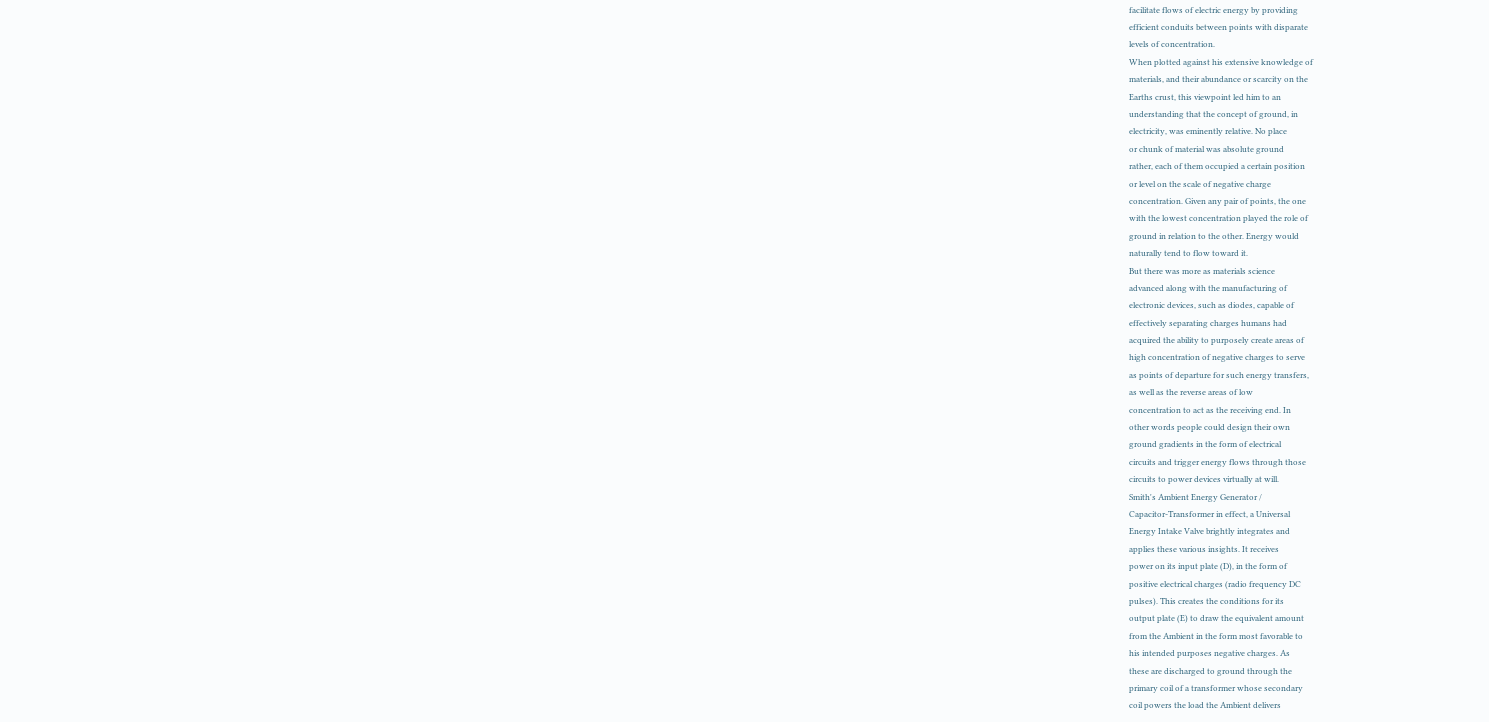facilitate flows of electric energy by providing
efficient conduits between points with disparate
levels of concentration.
When plotted against his extensive knowledge of
materials, and their abundance or scarcity on the
Earths crust, this viewpoint led him to an
understanding that the concept of ground, in
electricity, was eminently relative. No place
or chunk of material was absolute ground
rather, each of them occupied a certain position
or level on the scale of negative charge
concentration. Given any pair of points, the one
with the lowest concentration played the role of
ground in relation to the other. Energy would
naturally tend to flow toward it.
But there was more as materials science
advanced along with the manufacturing of
electronic devices, such as diodes, capable of
effectively separating charges humans had
acquired the ability to purposely create areas of
high concentration of negative charges to serve
as points of departure for such energy transfers,
as well as the reverse areas of low
concentration to act as the receiving end. In
other words people could design their own
ground gradients in the form of electrical
circuits and trigger energy flows through those
circuits to power devices virtually at will.
Smith's Ambient Energy Generator /
Capacitor-Transformer in effect, a Universal
Energy Intake Valve brightly integrates and
applies these various insights. It receives
power on its input plate (D), in the form of
positive electrical charges (radio frequency DC
pulses). This creates the conditions for its
output plate (E) to draw the equivalent amount
from the Ambient in the form most favorable to
his intended purposes negative charges. As
these are discharged to ground through the
primary coil of a transformer whose secondary
coil powers the load the Ambient delivers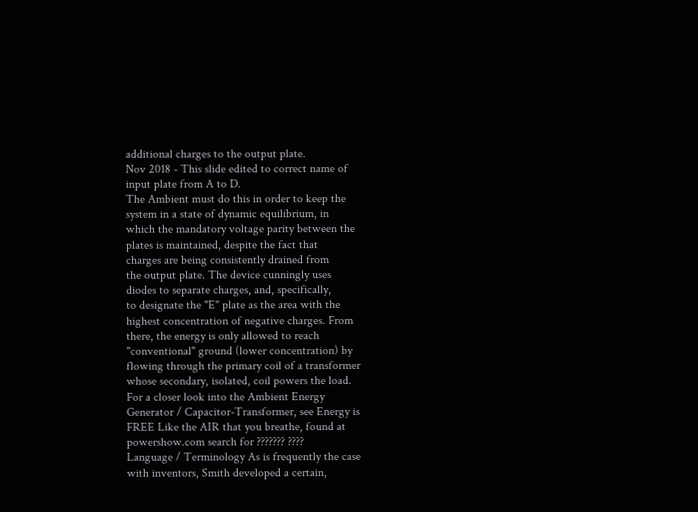additional charges to the output plate.
Nov 2018 - This slide edited to correct name of
input plate from A to D.
The Ambient must do this in order to keep the
system in a state of dynamic equilibrium, in
which the mandatory voltage parity between the
plates is maintained, despite the fact that
charges are being consistently drained from
the output plate. The device cunningly uses
diodes to separate charges, and, specifically,
to designate the "E" plate as the area with the
highest concentration of negative charges. From
there, the energy is only allowed to reach
"conventional" ground (lower concentration) by
flowing through the primary coil of a transformer
whose secondary, isolated, coil powers the load.
For a closer look into the Ambient Energy
Generator / Capacitor-Transformer, see Energy is
FREE Like the AIR that you breathe, found at
powershow.com search for ??????? ????
Language / Terminology As is frequently the case
with inventors, Smith developed a certain,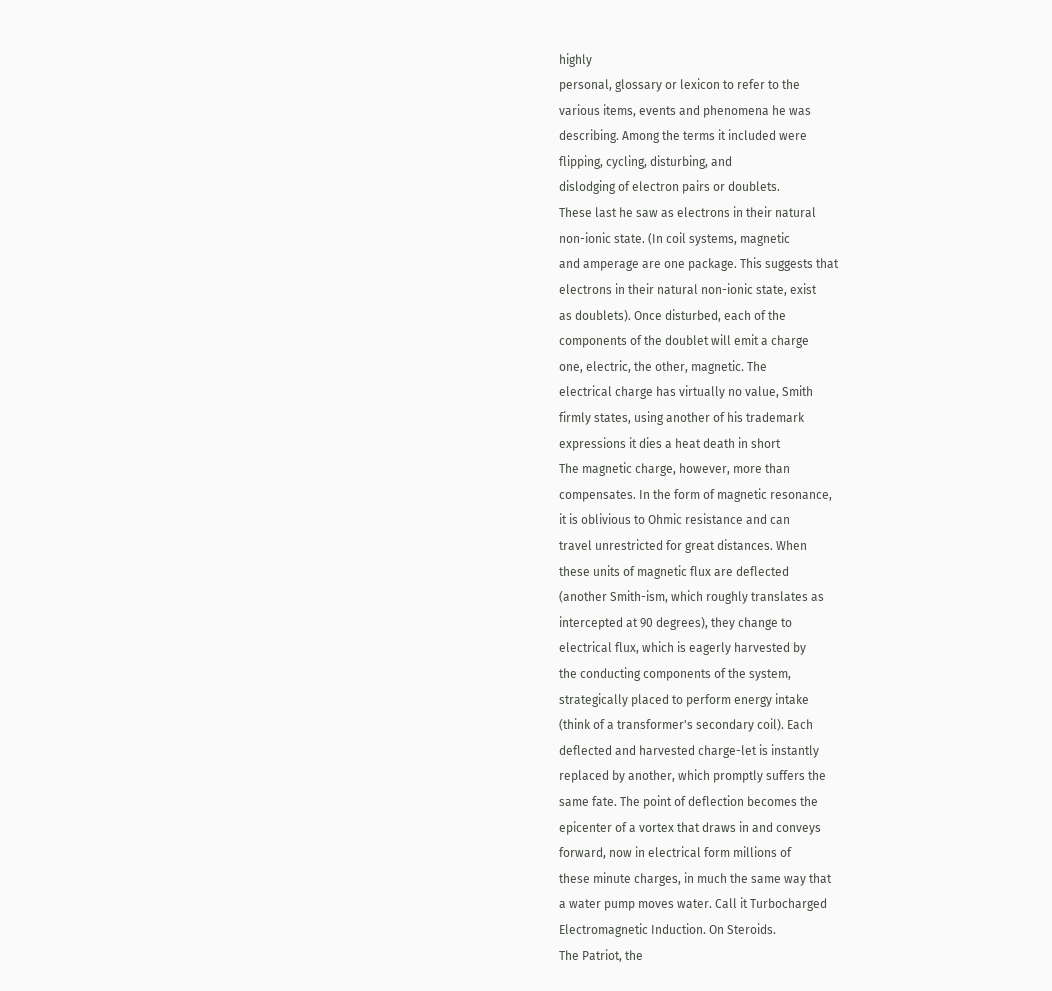highly
personal, glossary or lexicon to refer to the
various items, events and phenomena he was
describing. Among the terms it included were
flipping, cycling, disturbing, and
dislodging of electron pairs or doublets.
These last he saw as electrons in their natural
non-ionic state. (In coil systems, magnetic
and amperage are one package. This suggests that
electrons in their natural non-ionic state, exist
as doublets). Once disturbed, each of the
components of the doublet will emit a charge
one, electric, the other, magnetic. The
electrical charge has virtually no value, Smith
firmly states, using another of his trademark
expressions it dies a heat death in short
The magnetic charge, however, more than
compensates. In the form of magnetic resonance,
it is oblivious to Ohmic resistance and can
travel unrestricted for great distances. When
these units of magnetic flux are deflected
(another Smith-ism, which roughly translates as
intercepted at 90 degrees), they change to
electrical flux, which is eagerly harvested by
the conducting components of the system,
strategically placed to perform energy intake
(think of a transformer's secondary coil). Each
deflected and harvested charge-let is instantly
replaced by another, which promptly suffers the
same fate. The point of deflection becomes the
epicenter of a vortex that draws in and conveys
forward, now in electrical form millions of
these minute charges, in much the same way that
a water pump moves water. Call it Turbocharged
Electromagnetic Induction. On Steroids.
The Patriot, the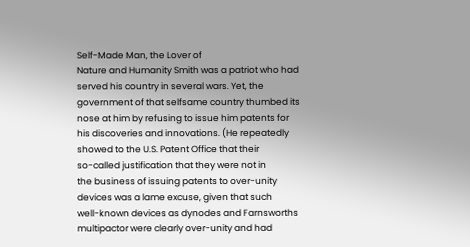Self-Made Man, the Lover of
Nature and Humanity Smith was a patriot who had
served his country in several wars. Yet, the
government of that selfsame country thumbed its
nose at him by refusing to issue him patents for
his discoveries and innovations. (He repeatedly
showed to the U.S. Patent Office that their
so-called justification that they were not in
the business of issuing patents to over-unity
devices was a lame excuse, given that such
well-known devices as dynodes and Farnsworths
multipactor were clearly over-unity and had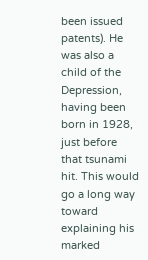been issued patents). He was also a child of the
Depression, having been born in 1928, just before
that tsunami hit. This would go a long way toward
explaining his marked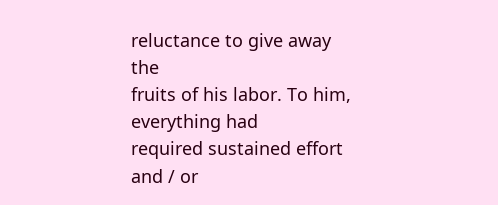reluctance to give away the
fruits of his labor. To him, everything had
required sustained effort and / or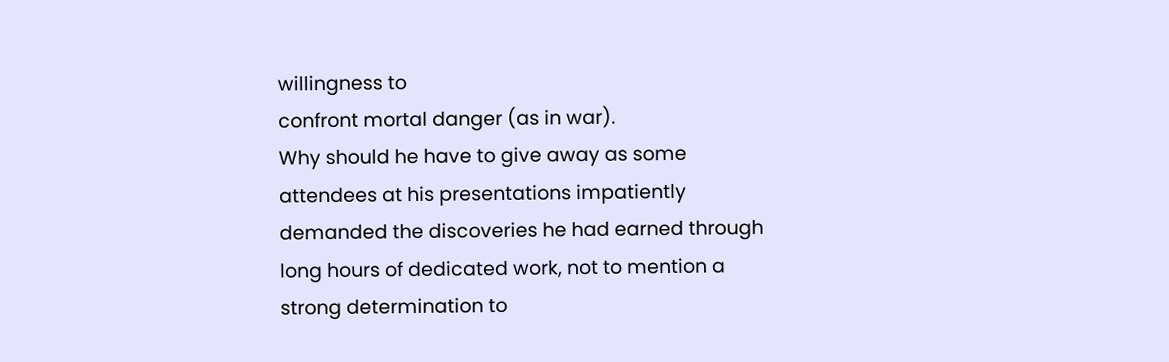willingness to
confront mortal danger (as in war).
Why should he have to give away as some
attendees at his presentations impatiently
demanded the discoveries he had earned through
long hours of dedicated work, not to mention a
strong determination to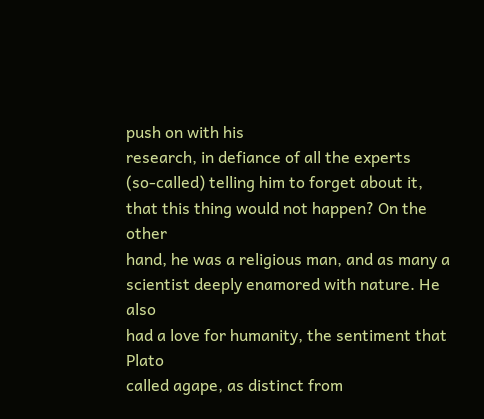push on with his
research, in defiance of all the experts
(so-called) telling him to forget about it,
that this thing would not happen? On the other
hand, he was a religious man, and as many a
scientist deeply enamored with nature. He also
had a love for humanity, the sentiment that Plato
called agape, as distinct from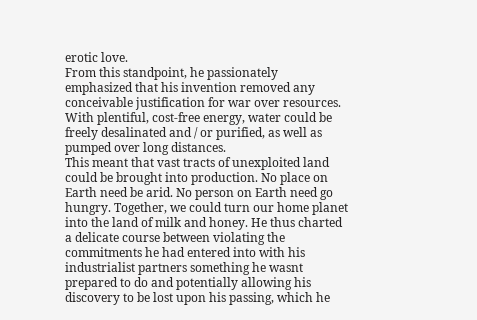erotic love.
From this standpoint, he passionately
emphasized that his invention removed any
conceivable justification for war over resources.
With plentiful, cost-free energy, water could be
freely desalinated and / or purified, as well as
pumped over long distances.
This meant that vast tracts of unexploited land
could be brought into production. No place on
Earth need be arid. No person on Earth need go
hungry. Together, we could turn our home planet
into the land of milk and honey. He thus charted
a delicate course between violating the
commitments he had entered into with his
industrialist partners something he wasnt
prepared to do and potentially allowing his
discovery to be lost upon his passing, which he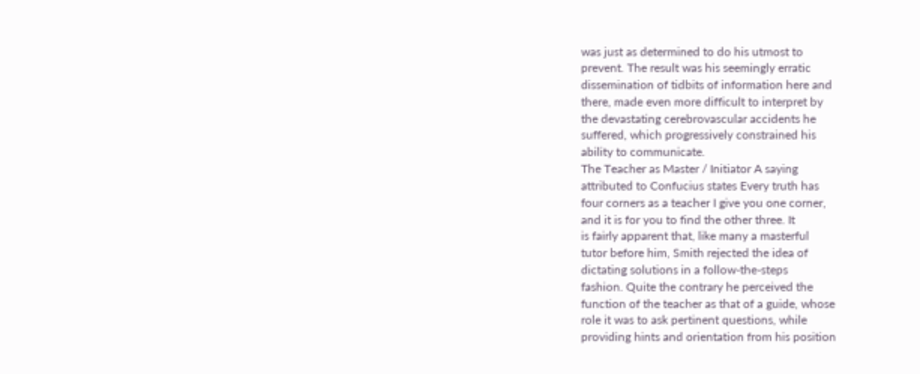was just as determined to do his utmost to
prevent. The result was his seemingly erratic
dissemination of tidbits of information here and
there, made even more difficult to interpret by
the devastating cerebrovascular accidents he
suffered, which progressively constrained his
ability to communicate.
The Teacher as Master / Initiator A saying
attributed to Confucius states Every truth has
four corners as a teacher I give you one corner,
and it is for you to find the other three. It
is fairly apparent that, like many a masterful
tutor before him, Smith rejected the idea of
dictating solutions in a follow-the-steps
fashion. Quite the contrary he perceived the
function of the teacher as that of a guide, whose
role it was to ask pertinent questions, while
providing hints and orientation from his position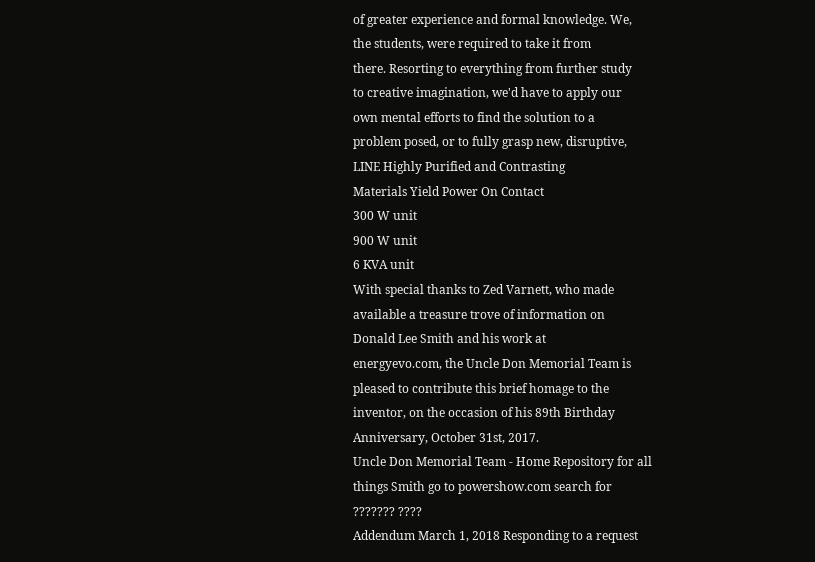of greater experience and formal knowledge. We,
the students, were required to take it from
there. Resorting to everything from further study
to creative imagination, we'd have to apply our
own mental efforts to find the solution to a
problem posed, or to fully grasp new, disruptive,
LINE Highly Purified and Contrasting
Materials Yield Power On Contact
300 W unit
900 W unit
6 KVA unit
With special thanks to Zed Varnett, who made
available a treasure trove of information on
Donald Lee Smith and his work at
energyevo.com, the Uncle Don Memorial Team is
pleased to contribute this brief homage to the
inventor, on the occasion of his 89th Birthday
Anniversary, October 31st, 2017.
Uncle Don Memorial Team - Home Repository for all
things Smith go to powershow.com search for
??????? ????
Addendum March 1, 2018 Responding to a request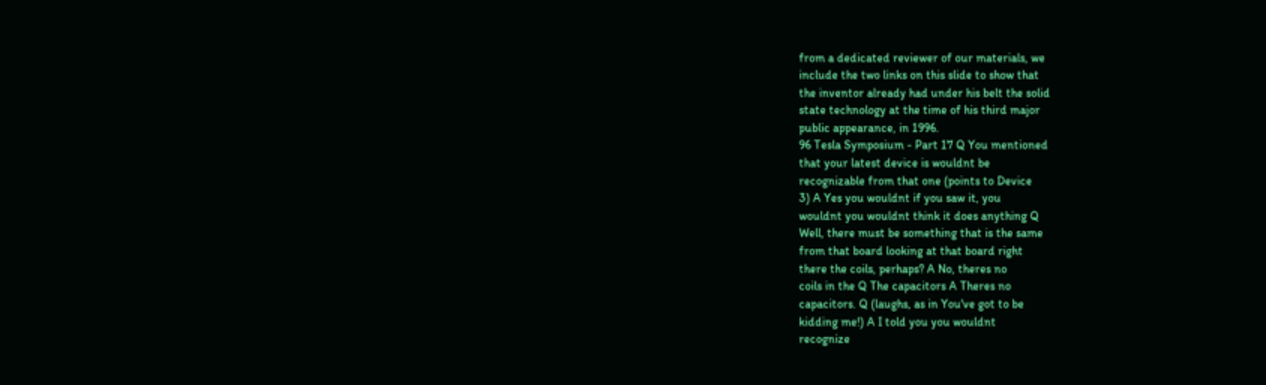from a dedicated reviewer of our materials, we
include the two links on this slide to show that
the inventor already had under his belt the solid
state technology at the time of his third major
public appearance, in 1996.
96 Tesla Symposium - Part 17 Q You mentioned
that your latest device is wouldnt be
recognizable from that one (points to Device
3) A Yes you wouldnt if you saw it, you
wouldnt you wouldnt think it does anything Q
Well, there must be something that is the same
from that board looking at that board right
there the coils, perhaps? A No, theres no
coils in the Q The capacitors A Theres no
capacitors. Q (laughs, as in You've got to be
kidding me!) A I told you you wouldnt
recognize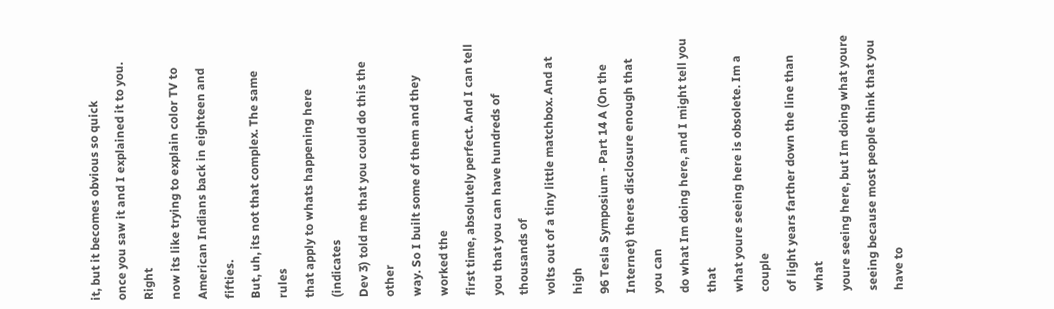it, but it becomes obvious so quick
once you saw it and I explained it to you. Right
now its like trying to explain color TV to
American Indians back in eighteen and fifties.
But, uh, its not that complex. The same rules
that apply to whats happening here (indicates
Dev 3) told me that you could do this the other
way. So I built some of them and they worked the
first time, absolutely perfect. And I can tell
you that you can have hundreds of thousands of
volts out of a tiny little matchbox. And at high
96 Tesla Symposium - Part 14 A (On the
Internet) theres disclosure enough that you can
do what Im doing here, and I might tell you that
what youre seeing here is obsolete. Im a couple
of light years farther down the line than what
youre seeing here, but Im doing what youre
seeing because most people think that you have to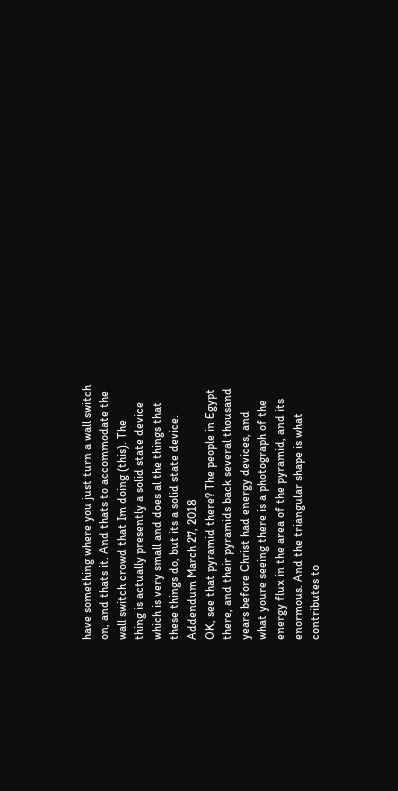have something where you just turn a wall switch
on, and thats it. And thats to accommodate the
wall switch crowd that Im doing (this). The
thing is actually presently a solid state device
which is very small and does al the things that
these things do, but its a solid state device.
Addendum March 27, 2018
OK, see that pyramid there? The people in Egypt
there, and their pyramids back several thousand
years before Christ had energy devices, and
what youre seeing there is a photograph of the
energy flux in the area of the pyramid, and its
enormous. And the triangular shape is what
contributes to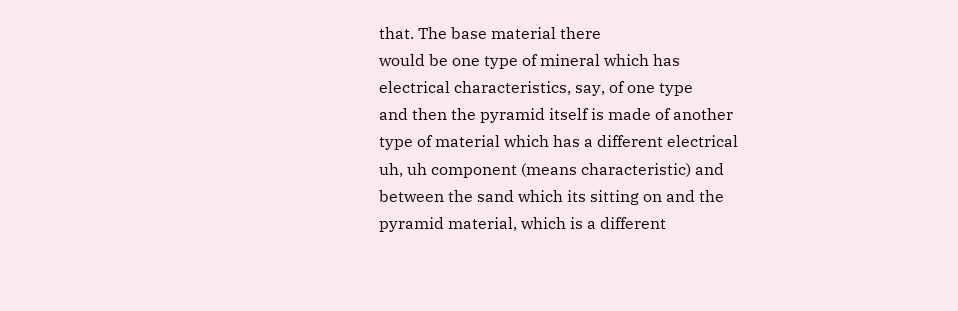that. The base material there
would be one type of mineral which has
electrical characteristics, say, of one type
and then the pyramid itself is made of another
type of material which has a different electrical
uh, uh component (means characteristic) and
between the sand which its sitting on and the
pyramid material, which is a different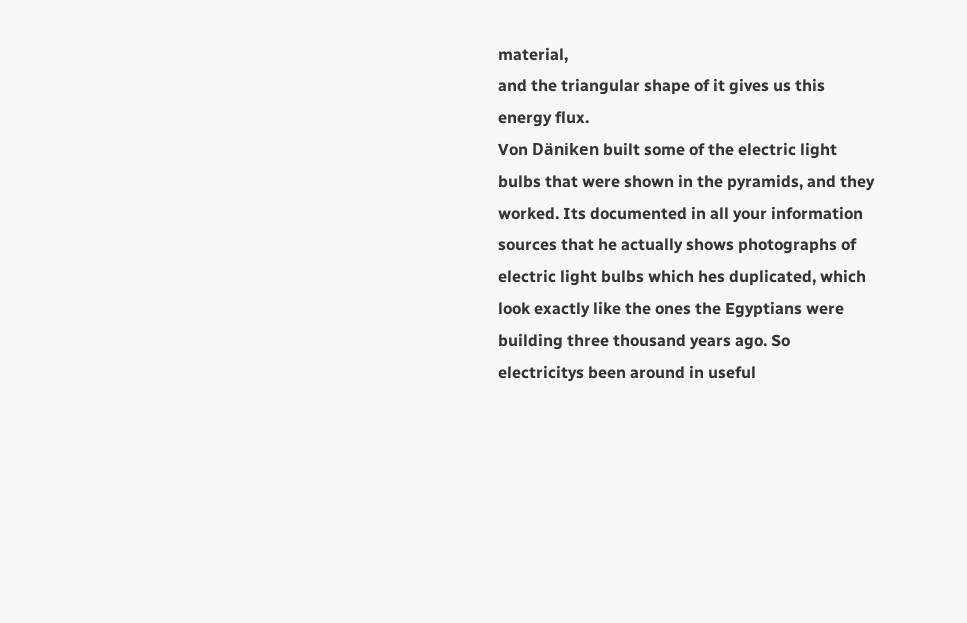material,
and the triangular shape of it gives us this
energy flux.
Von Däniken built some of the electric light
bulbs that were shown in the pyramids, and they
worked. Its documented in all your information
sources that he actually shows photographs of
electric light bulbs which hes duplicated, which
look exactly like the ones the Egyptians were
building three thousand years ago. So
electricitys been around in useful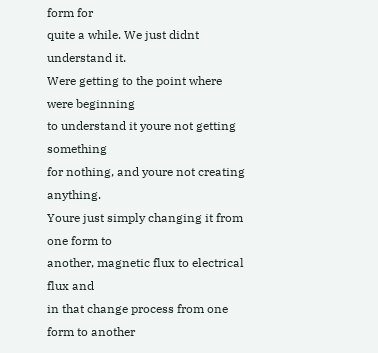form for
quite a while. We just didnt understand it.
Were getting to the point where were beginning
to understand it youre not getting something
for nothing, and youre not creating anything.
Youre just simply changing it from one form to
another, magnetic flux to electrical flux and
in that change process from one form to another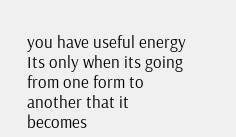you have useful energy Its only when its going
from one form to another that it becomes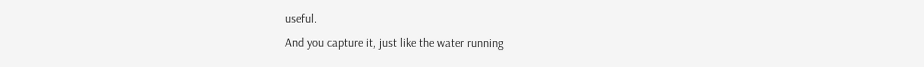useful.
And you capture it, just like the water running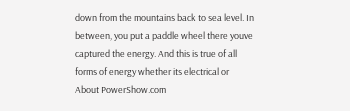down from the mountains back to sea level. In
between, you put a paddle wheel there youve
captured the energy. And this is true of all
forms of energy whether its electrical or
About PowerShow.com